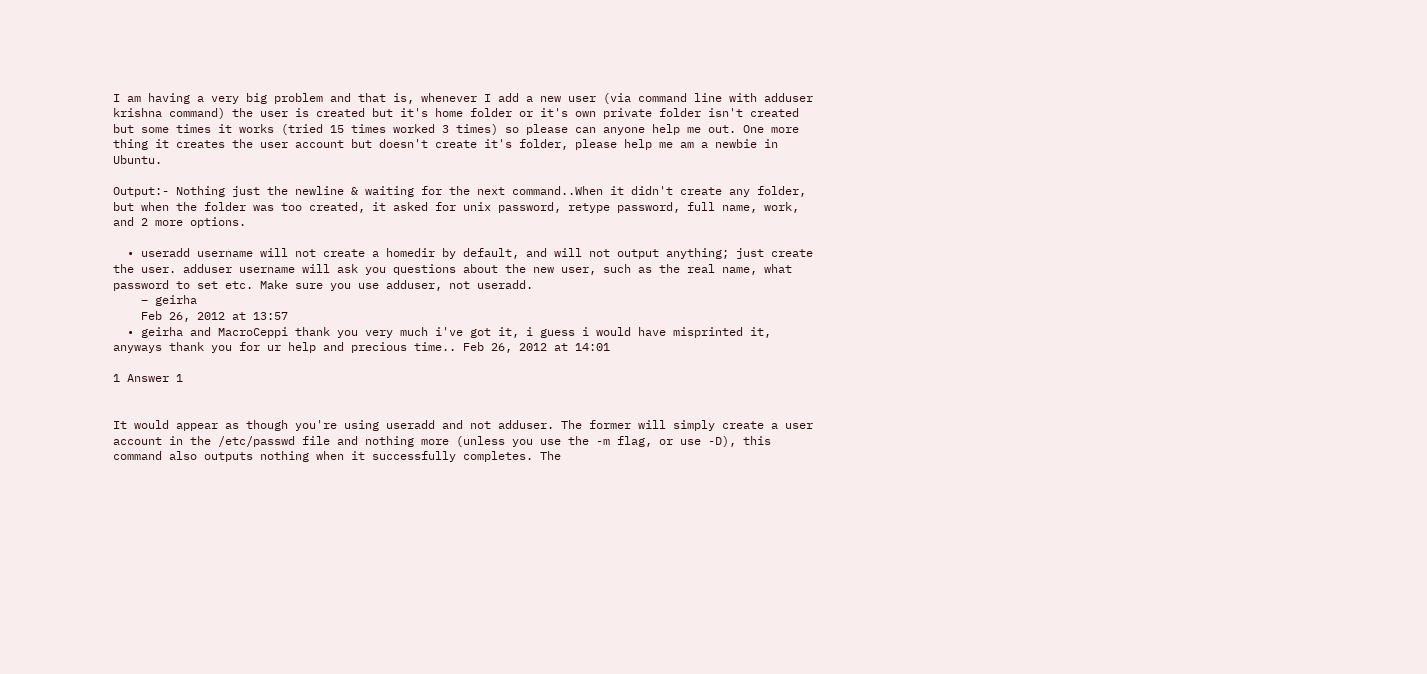I am having a very big problem and that is, whenever I add a new user (via command line with adduser krishna command) the user is created but it's home folder or it's own private folder isn't created but some times it works (tried 15 times worked 3 times) so please can anyone help me out. One more thing it creates the user account but doesn't create it's folder, please help me am a newbie in Ubuntu.

Output:- Nothing just the newline & waiting for the next command..When it didn't create any folder, but when the folder was too created, it asked for unix password, retype password, full name, work, and 2 more options.

  • useradd username will not create a homedir by default, and will not output anything; just create the user. adduser username will ask you questions about the new user, such as the real name, what password to set etc. Make sure you use adduser, not useradd.
    – geirha
    Feb 26, 2012 at 13:57
  • geirha and MacroCeppi thank you very much i've got it, i guess i would have misprinted it, anyways thank you for ur help and precious time.. Feb 26, 2012 at 14:01

1 Answer 1


It would appear as though you're using useradd and not adduser. The former will simply create a user account in the /etc/passwd file and nothing more (unless you use the -m flag, or use -D), this command also outputs nothing when it successfully completes. The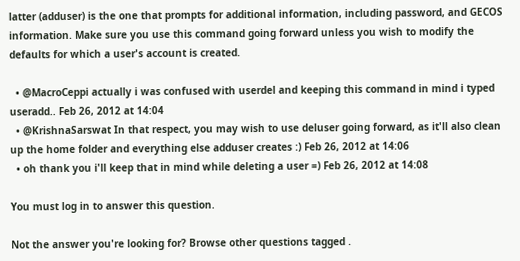latter (adduser) is the one that prompts for additional information, including password, and GECOS information. Make sure you use this command going forward unless you wish to modify the defaults for which a user's account is created.

  • @MacroCeppi actually i was confused with userdel and keeping this command in mind i typed useradd.. Feb 26, 2012 at 14:04
  • @KrishnaSarswat In that respect, you may wish to use deluser going forward, as it'll also clean up the home folder and everything else adduser creates :) Feb 26, 2012 at 14:06
  • oh thank you i'll keep that in mind while deleting a user =) Feb 26, 2012 at 14:08

You must log in to answer this question.

Not the answer you're looking for? Browse other questions tagged .